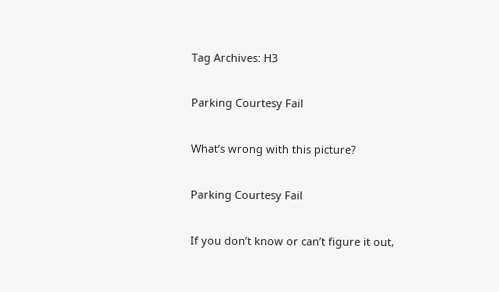Tag Archives: H3

Parking Courtesy Fail

What’s wrong with this picture?

Parking Courtesy Fail

If you don’t know or can’t figure it out,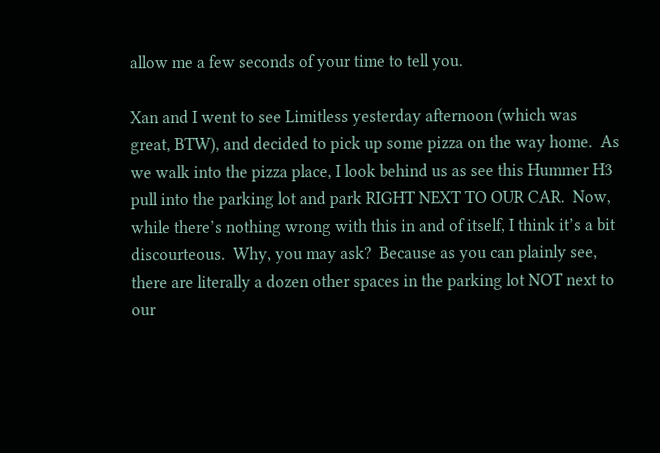allow me a few seconds of your time to tell you.

Xan and I went to see Limitless yesterday afternoon (which was great, BTW), and decided to pick up some pizza on the way home.  As we walk into the pizza place, I look behind us as see this Hummer H3 pull into the parking lot and park RIGHT NEXT TO OUR CAR.  Now, while there’s nothing wrong with this in and of itself, I think it’s a bit discourteous.  Why, you may ask?  Because as you can plainly see, there are literally a dozen other spaces in the parking lot NOT next to our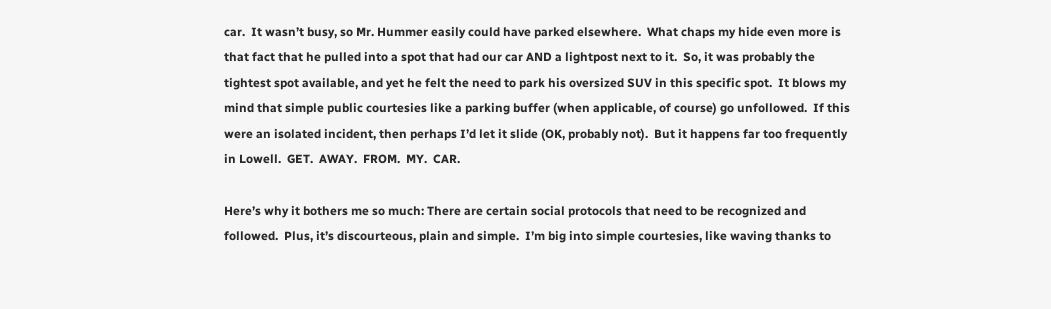car.  It wasn’t busy, so Mr. Hummer easily could have parked elsewhere.  What chaps my hide even more is that fact that he pulled into a spot that had our car AND a lightpost next to it.  So, it was probably the tightest spot available, and yet he felt the need to park his oversized SUV in this specific spot.  It blows my mind that simple public courtesies like a parking buffer (when applicable, of course) go unfollowed.  If this were an isolated incident, then perhaps I’d let it slide (OK, probably not).  But it happens far too frequently in Lowell.  GET.  AWAY.  FROM.  MY.  CAR.

Here’s why it bothers me so much: There are certain social protocols that need to be recognized and followed.  Plus, it’s discourteous, plain and simple.  I’m big into simple courtesies, like waving thanks to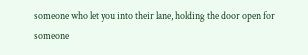someone who let you into their lane, holding the door open for someone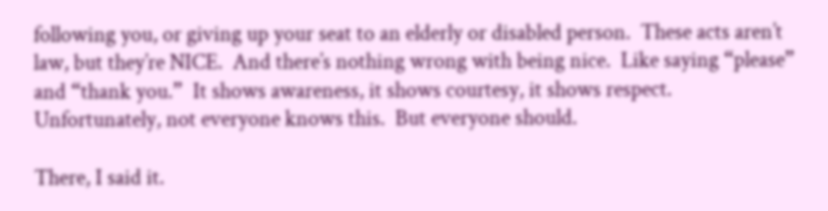following you, or giving up your seat to an elderly or disabled person.  These acts aren’t law, but they’re NICE.  And there’s nothing wrong with being nice.  Like saying “please” and “thank you.”  It shows awareness, it shows courtesy, it shows respect.  Unfortunately, not everyone knows this.  But everyone should.

There, I said it.